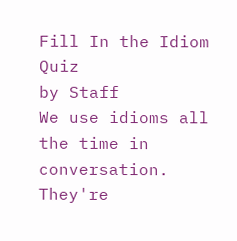Fill In the Idiom Quiz
by Staff
We use idioms all the time in conversation. They're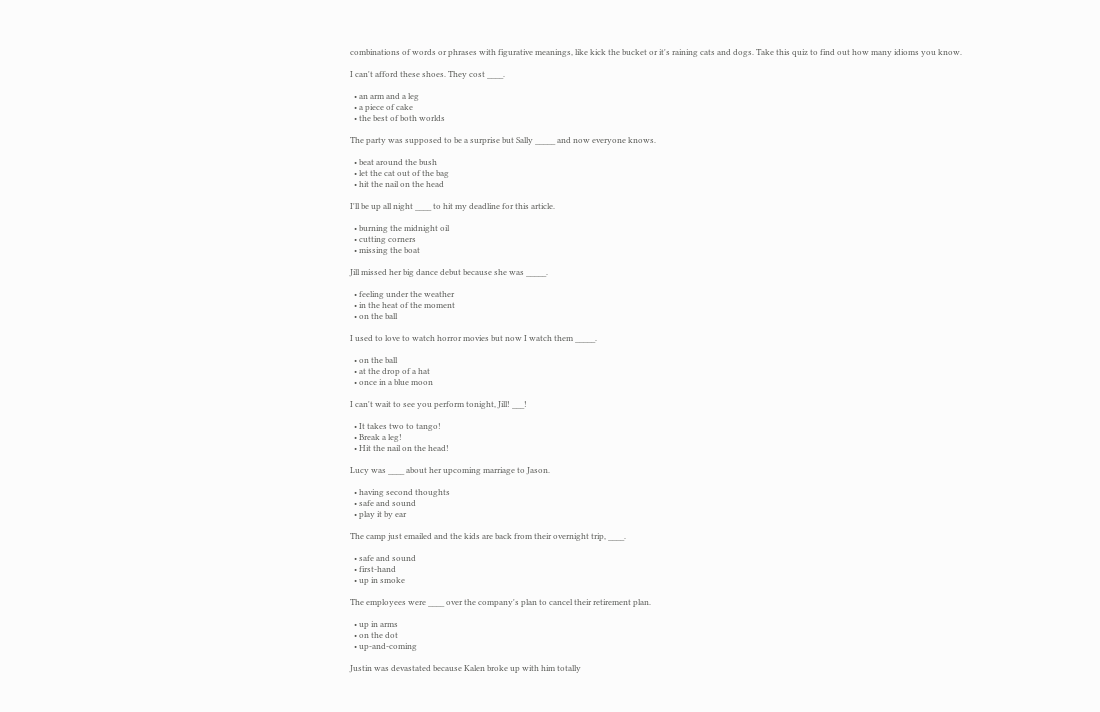combinations of words or phrases with figurative meanings, like kick the bucket or it's raining cats and dogs. Take this quiz to find out how many idioms you know.

I can't afford these shoes. They cost ____.

  • an arm and a leg
  • a piece of cake
  • the best of both worlds

The party was supposed to be a surprise but Sally _____ and now everyone knows.

  • beat around the bush
  • let the cat out of the bag
  • hit the nail on the head

I'll be up all night ____ to hit my deadline for this article.

  • burning the midnight oil
  • cutting corners
  • missing the boat

Jill missed her big dance debut because she was _____.

  • feeling under the weather
  • in the heat of the moment
  • on the ball

I used to love to watch horror movies but now I watch them _____.

  • on the ball
  • at the drop of a hat
  • once in a blue moon

I can't wait to see you perform tonight, Jill! ___!

  • It takes two to tango!
  • Break a leg!
  • Hit the nail on the head!

Lucy was ____ about her upcoming marriage to Jason.

  • having second thoughts
  • safe and sound
  • play it by ear

The camp just emailed and the kids are back from their overnight trip, ____.

  • safe and sound
  • first-hand
  • up in smoke

The employees were ____ over the company's plan to cancel their retirement plan.

  • up in arms
  • on the dot
  • up-and-coming

Justin was devastated because Kalen broke up with him totally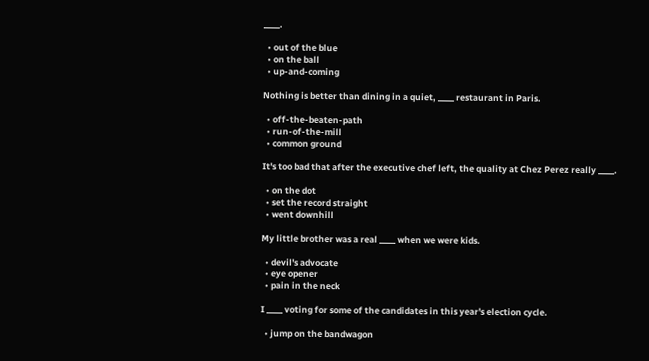____.

  • out of the blue
  • on the ball
  • up-and-coming

Nothing is better than dining in a quiet, ____ restaurant in Paris.

  • off-the-beaten-path
  • run-of-the-mill
  • common ground

It's too bad that after the executive chef left, the quality at Chez Perez really ____.

  • on the dot
  • set the record straight
  • went downhill

My little brother was a real ____ when we were kids.

  • devil's advocate
  • eye opener
  • pain in the neck

I ____ voting for some of the candidates in this year's election cycle.

  • jump on the bandwagon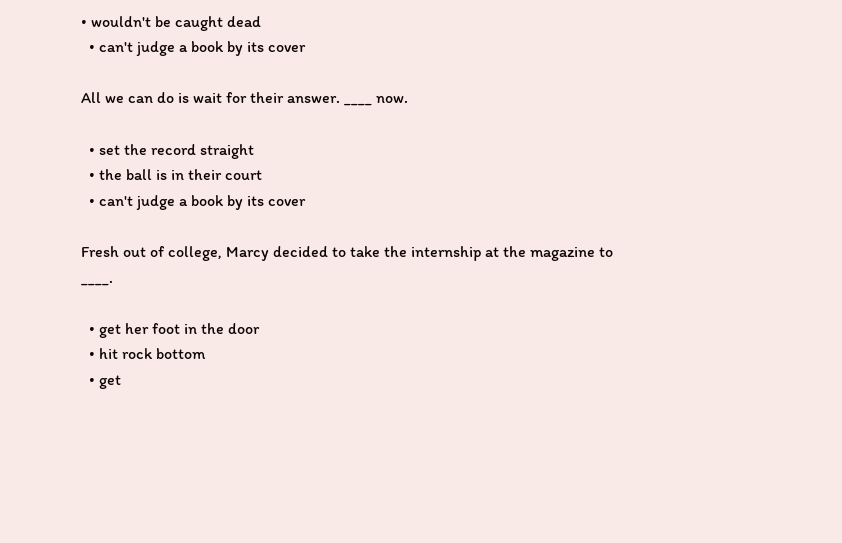• wouldn't be caught dead
  • can't judge a book by its cover

All we can do is wait for their answer. ____ now.

  • set the record straight
  • the ball is in their court
  • can't judge a book by its cover

Fresh out of college, Marcy decided to take the internship at the magazine to ____.

  • get her foot in the door
  • hit rock bottom
  • get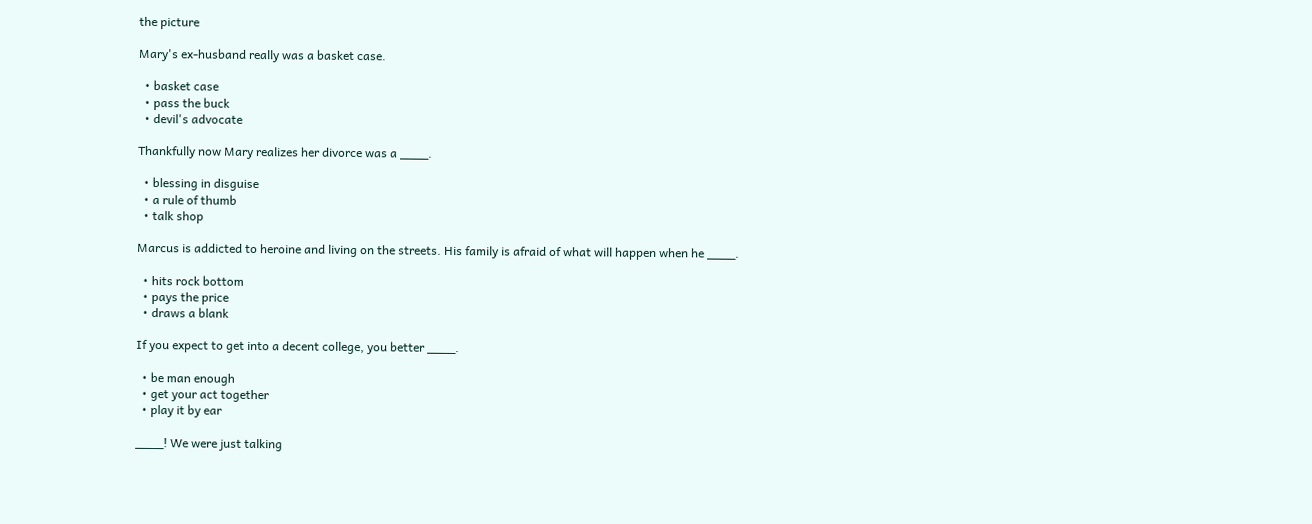the picture

Mary's ex-husband really was a basket case.

  • basket case
  • pass the buck
  • devil's advocate

Thankfully now Mary realizes her divorce was a ____.

  • blessing in disguise
  • a rule of thumb
  • talk shop

Marcus is addicted to heroine and living on the streets. His family is afraid of what will happen when he ____.

  • hits rock bottom
  • pays the price
  • draws a blank

If you expect to get into a decent college, you better ____.

  • be man enough
  • get your act together
  • play it by ear

____! We were just talking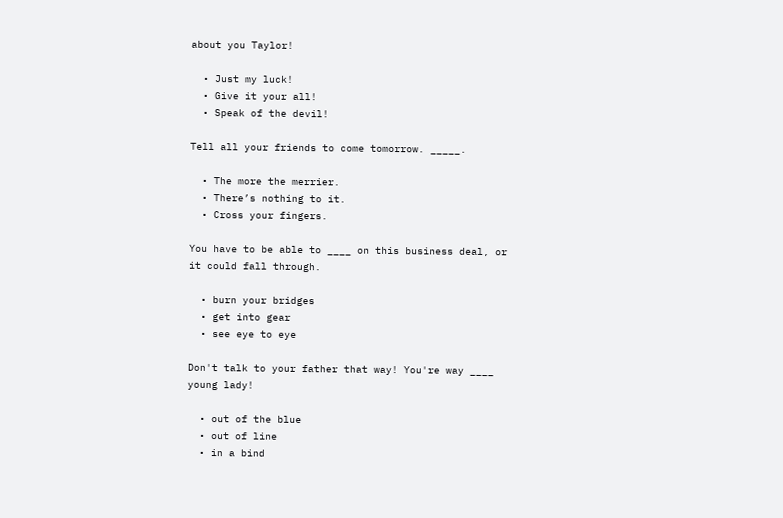about you Taylor!

  • Just my luck!
  • Give it your all!
  • Speak of the devil!

Tell all your friends to come tomorrow. _____.

  • The more the merrier.
  • There’s nothing to it.
  • Cross your fingers.

You have to be able to ____ on this business deal, or it could fall through.

  • burn your bridges
  • get into gear
  • see eye to eye

Don't talk to your father that way! You're way ____ young lady!

  • out of the blue
  • out of line
  • in a bind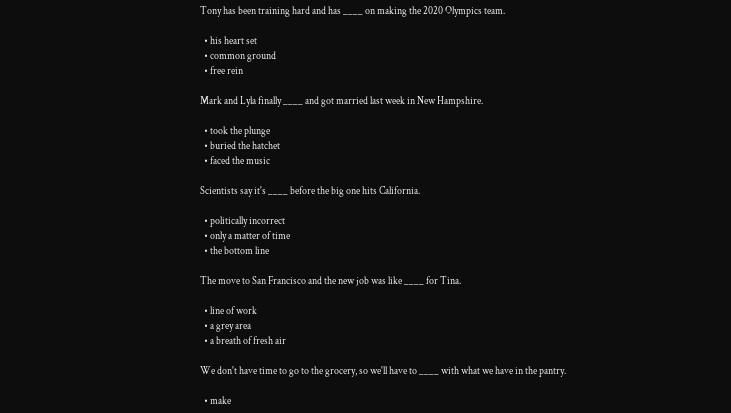Tony has been training hard and has ____ on making the 2020 Olympics team.

  • his heart set
  • common ground
  • free rein

Mark and Lyla finally ____ and got married last week in New Hampshire.

  • took the plunge
  • buried the hatchet
  • faced the music

Scientists say it's ____ before the big one hits California.

  • politically incorrect
  • only a matter of time
  • the bottom line

The move to San Francisco and the new job was like ____ for Tina.

  • line of work
  • a grey area
  • a breath of fresh air

We don't have time to go to the grocery, so we'll have to ____ with what we have in the pantry.

  • make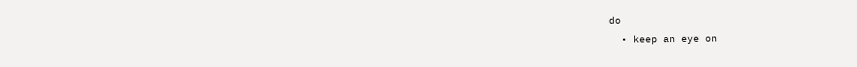do
  • keep an eye on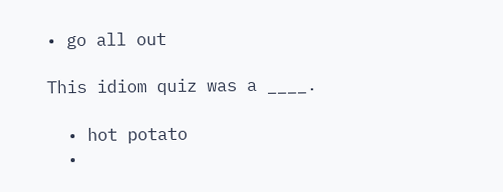• go all out

This idiom quiz was a ____.

  • hot potato
  •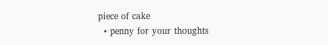piece of cake
  • penny for your thoughts